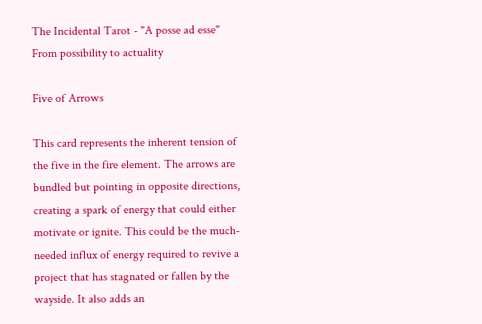The Incidental Tarot - "A posse ad esse"  From possibility to actuality

Five of Arrows

This card represents the inherent tension of the five in the fire element. The arrows are bundled but pointing in opposite directions, creating a spark of energy that could either motivate or ignite. This could be the much-needed influx of energy required to revive a project that has stagnated or fallen by the wayside. It also adds an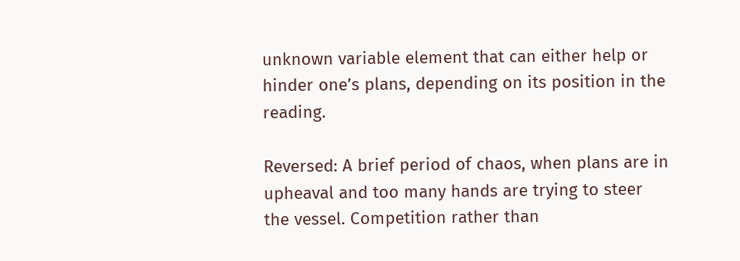unknown variable element that can either help or hinder one’s plans, depending on its position in the reading.

Reversed: A brief period of chaos, when plans are in upheaval and too many hands are trying to steer the vessel. Competition rather than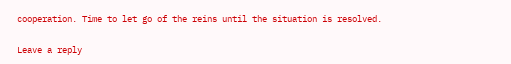cooperation. Time to let go of the reins until the situation is resolved.

Leave a reply